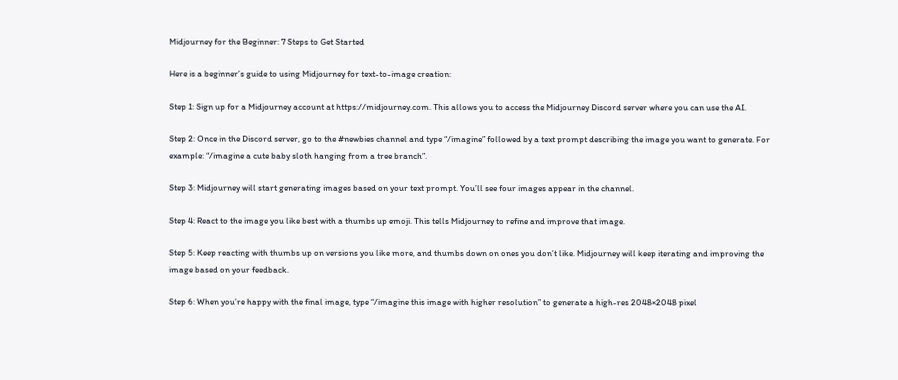Midjourney for the Beginner: 7 Steps to Get Started

Here is a beginner’s guide to using Midjourney for text-to-image creation:

Step 1: Sign up for a Midjourney account at https://midjourney.com. This allows you to access the Midjourney Discord server where you can use the AI.

Step 2: Once in the Discord server, go to the #newbies channel and type “/imagine” followed by a text prompt describing the image you want to generate. For example: “/imagine a cute baby sloth hanging from a tree branch”.

Step 3: Midjourney will start generating images based on your text prompt. You’ll see four images appear in the channel.

Step 4: React to the image you like best with a thumbs up emoji. This tells Midjourney to refine and improve that image.

Step 5: Keep reacting with thumbs up on versions you like more, and thumbs down on ones you don’t like. Midjourney will keep iterating and improving the image based on your feedback.

Step 6: When you’re happy with the final image, type “/imagine this image with higher resolution” to generate a high-res 2048×2048 pixel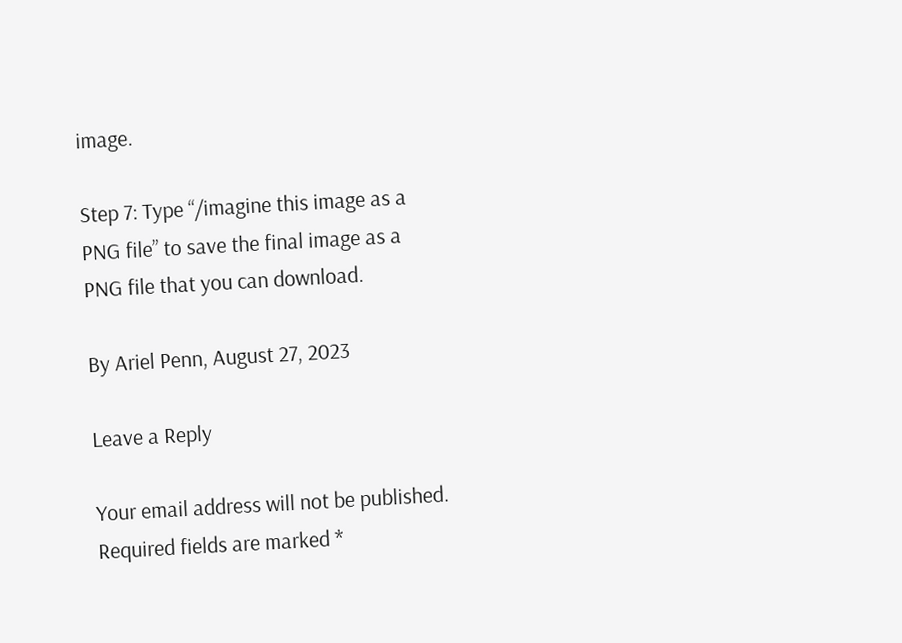image.

Step 7: Type “/imagine this image as a PNG file” to save the final image as a PNG file that you can download.

By Ariel Penn, August 27, 2023

Leave a Reply

Your email address will not be published. Required fields are marked *